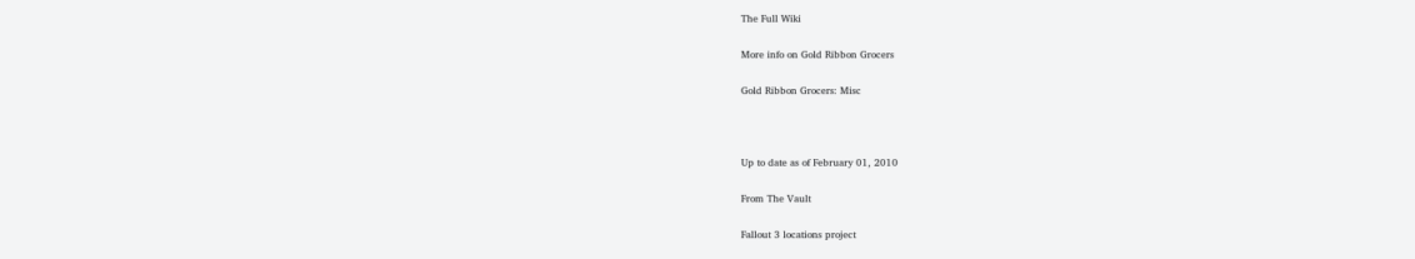The Full Wiki

More info on Gold Ribbon Grocers

Gold Ribbon Grocers: Misc



Up to date as of February 01, 2010

From The Vault

Fallout 3 locations project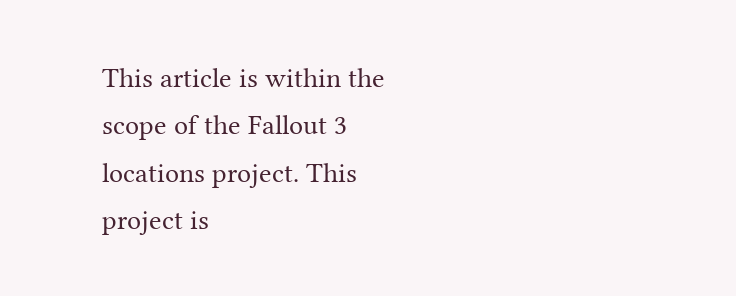This article is within the scope of the Fallout 3 locations project. This project is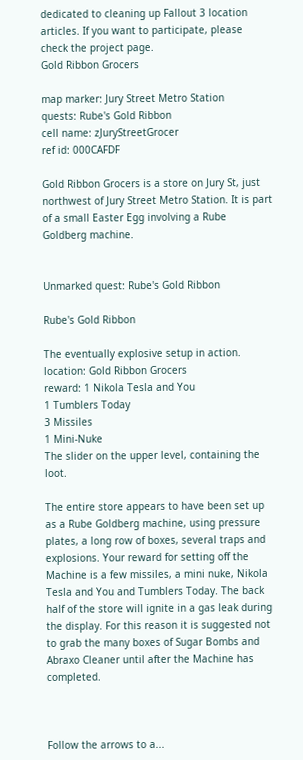dedicated to cleaning up Fallout 3 location articles. If you want to participate, please check the project page.
Gold Ribbon Grocers

map marker: Jury Street Metro Station
quests: Rube's Gold Ribbon
cell name: zJuryStreetGrocer
ref id: 000CAFDF

Gold Ribbon Grocers is a store on Jury St, just northwest of Jury Street Metro Station. It is part of a small Easter Egg involving a Rube Goldberg machine.


Unmarked quest: Rube's Gold Ribbon

Rube's Gold Ribbon

The eventually explosive setup in action.
location: Gold Ribbon Grocers
reward: 1 Nikola Tesla and You
1 Tumblers Today
3 Missiles
1 Mini-Nuke
The slider on the upper level, containing the loot.

The entire store appears to have been set up as a Rube Goldberg machine, using pressure plates, a long row of boxes, several traps and explosions. Your reward for setting off the Machine is a few missiles, a mini nuke, Nikola Tesla and You and Tumblers Today. The back half of the store will ignite in a gas leak during the display. For this reason it is suggested not to grab the many boxes of Sugar Bombs and Abraxo Cleaner until after the Machine has completed.



Follow the arrows to a...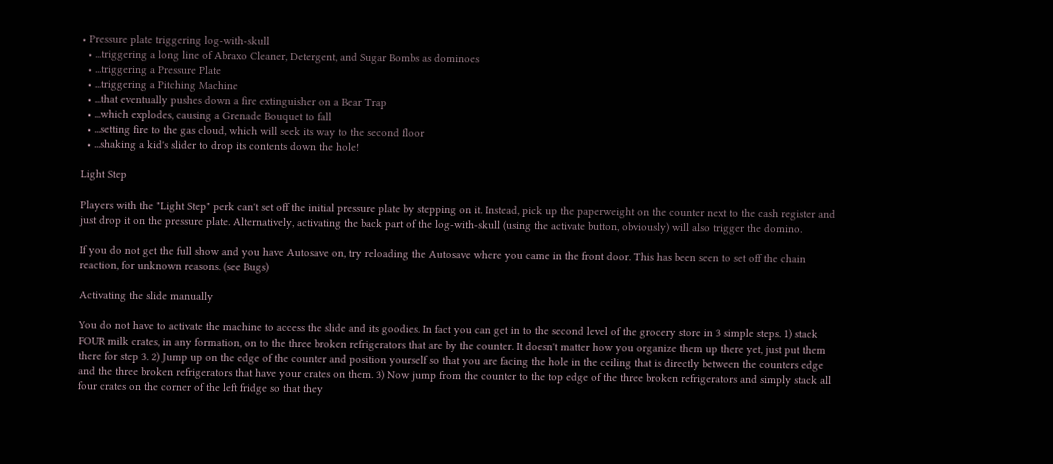• Pressure plate triggering log-with-skull
  • ...triggering a long line of Abraxo Cleaner, Detergent, and Sugar Bombs as dominoes
  • ...triggering a Pressure Plate
  • ...triggering a Pitching Machine
  • ...that eventually pushes down a fire extinguisher on a Bear Trap
  • ...which explodes, causing a Grenade Bouquet to fall
  • ...setting fire to the gas cloud, which will seek its way to the second floor
  • ...shaking a kid's slider to drop its contents down the hole!

Light Step

Players with the "Light Step" perk can't set off the initial pressure plate by stepping on it. Instead, pick up the paperweight on the counter next to the cash register and just drop it on the pressure plate. Alternatively, activating the back part of the log-with-skull (using the activate button, obviously) will also trigger the domino.

If you do not get the full show and you have Autosave on, try reloading the Autosave where you came in the front door. This has been seen to set off the chain reaction, for unknown reasons. (see Bugs)

Activating the slide manually

You do not have to activate the machine to access the slide and its goodies. In fact you can get in to the second level of the grocery store in 3 simple steps. 1) stack FOUR milk crates, in any formation, on to the three broken refrigerators that are by the counter. It doesn't matter how you organize them up there yet, just put them there for step 3. 2) Jump up on the edge of the counter and position yourself so that you are facing the hole in the ceiling that is directly between the counters edge and the three broken refrigerators that have your crates on them. 3) Now jump from the counter to the top edge of the three broken refrigerators and simply stack all four crates on the corner of the left fridge so that they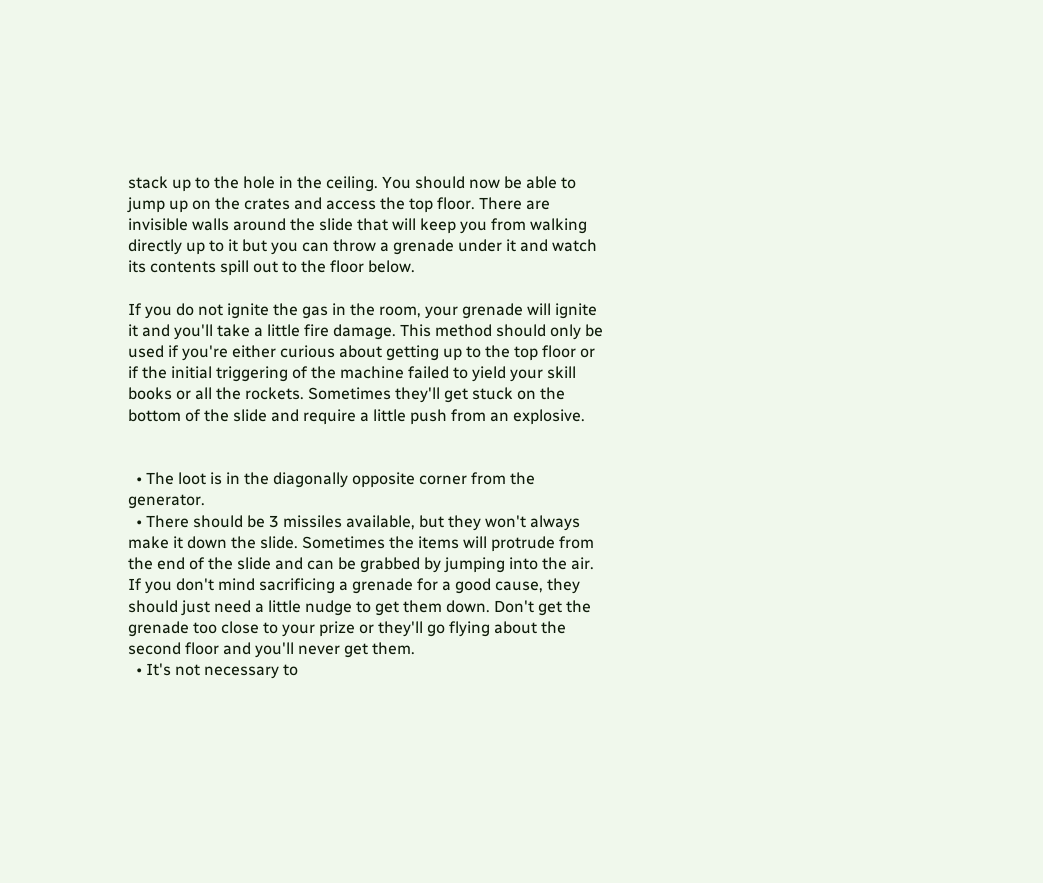stack up to the hole in the ceiling. You should now be able to jump up on the crates and access the top floor. There are invisible walls around the slide that will keep you from walking directly up to it but you can throw a grenade under it and watch its contents spill out to the floor below.

If you do not ignite the gas in the room, your grenade will ignite it and you'll take a little fire damage. This method should only be used if you're either curious about getting up to the top floor or if the initial triggering of the machine failed to yield your skill books or all the rockets. Sometimes they'll get stuck on the bottom of the slide and require a little push from an explosive.


  • The loot is in the diagonally opposite corner from the generator.
  • There should be 3 missiles available, but they won't always make it down the slide. Sometimes the items will protrude from the end of the slide and can be grabbed by jumping into the air. If you don't mind sacrificing a grenade for a good cause, they should just need a little nudge to get them down. Don't get the grenade too close to your prize or they'll go flying about the second floor and you'll never get them.
  • It's not necessary to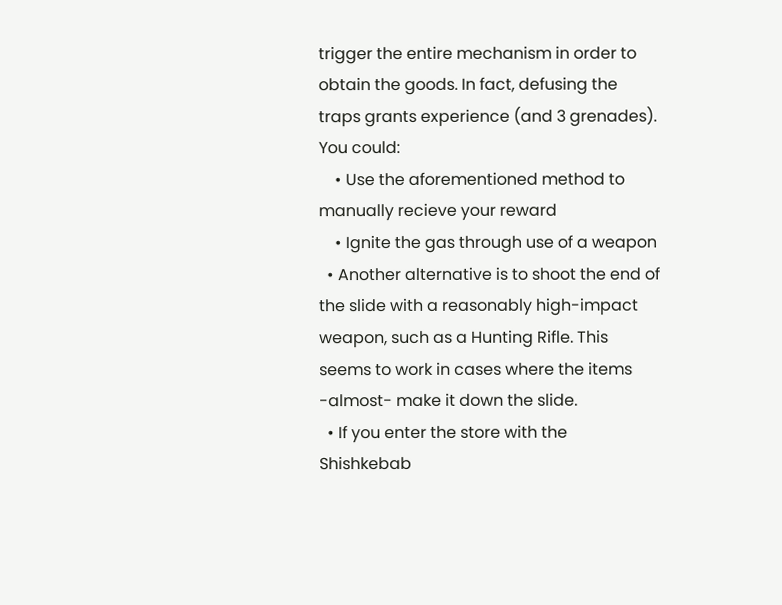trigger the entire mechanism in order to obtain the goods. In fact, defusing the traps grants experience (and 3 grenades). You could:
    • Use the aforementioned method to manually recieve your reward
    • Ignite the gas through use of a weapon
  • Another alternative is to shoot the end of the slide with a reasonably high-impact weapon, such as a Hunting Rifle. This seems to work in cases where the items -almost- make it down the slide.
  • If you enter the store with the Shishkebab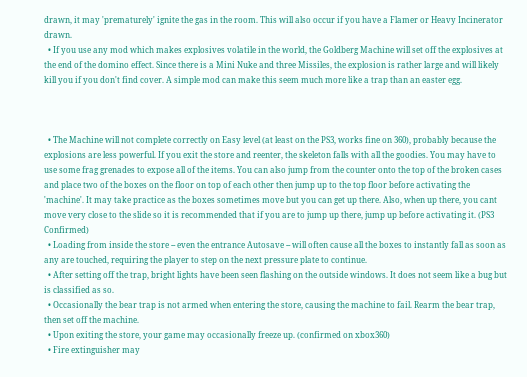drawn, it may 'prematurely' ignite the gas in the room. This will also occur if you have a Flamer or Heavy Incinerator drawn.
  • If you use any mod which makes explosives volatile in the world, the Goldberg Machine will set off the explosives at the end of the domino effect. Since there is a Mini Nuke and three Missiles, the explosion is rather large and will likely kill you if you don't find cover. A simple mod can make this seem much more like a trap than an easter egg.



  • The Machine will not complete correctly on Easy level (at least on the PS3, works fine on 360), probably because the explosions are less powerful. If you exit the store and reenter, the skeleton falls with all the goodies. You may have to use some frag grenades to expose all of the items. You can also jump from the counter onto the top of the broken cases and place two of the boxes on the floor on top of each other then jump up to the top floor before activating the 'machine'. It may take practice as the boxes sometimes move but you can get up there. Also, when up there, you cant move very close to the slide so it is recommended that if you are to jump up there, jump up before activating it. (PS3 Confirmed)
  • Loading from inside the store -- even the entrance Autosave -- will often cause all the boxes to instantly fall as soon as any are touched, requiring the player to step on the next pressure plate to continue.
  • After setting off the trap, bright lights have been seen flashing on the outside windows. It does not seem like a bug but is classified as so.
  • Occasionally the bear trap is not armed when entering the store, causing the machine to fail. Rearm the bear trap, then set off the machine.
  • Upon exiting the store, your game may occasionally freeze up. (confirmed on xbox360)
  • Fire extinguisher may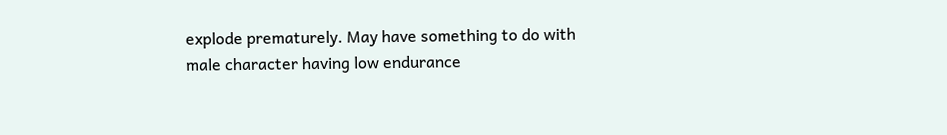explode prematurely. May have something to do with male character having low endurance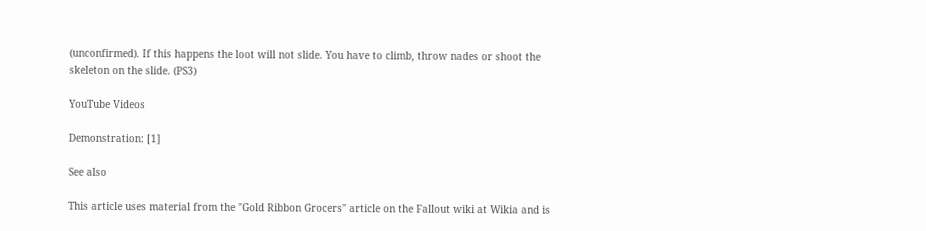(unconfirmed). If this happens the loot will not slide. You have to climb, throw nades or shoot the skeleton on the slide. (PS3)

YouTube Videos

Demonstration: [1]

See also

This article uses material from the "Gold Ribbon Grocers" article on the Fallout wiki at Wikia and is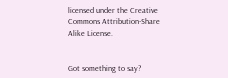licensed under the Creative Commons Attribution-Share Alike License.


Got something to say?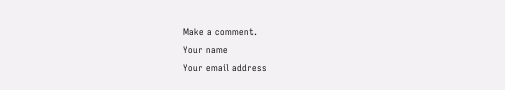Make a comment.
Your name
Your email address